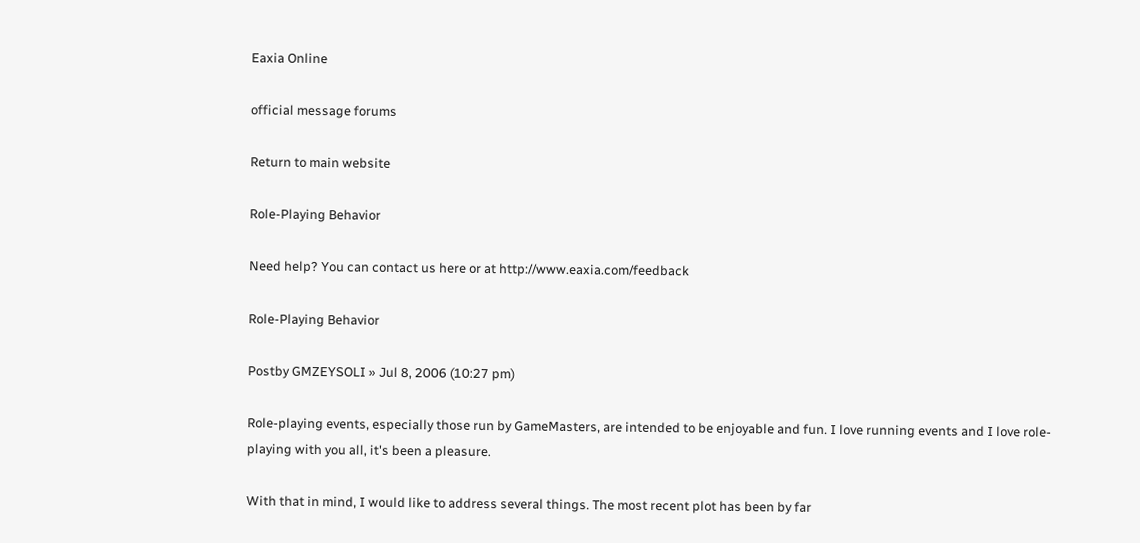Eaxia Online

official message forums

Return to main website

Role-Playing Behavior

Need help? You can contact us here or at http://www.eaxia.com/feedback

Role-Playing Behavior

Postby GMZEYSOLI » Jul 8, 2006 (10:27 pm)

Role-playing events, especially those run by GameMasters, are intended to be enjoyable and fun. I love running events and I love role-playing with you all, it's been a pleasure.

With that in mind, I would like to address several things. The most recent plot has been by far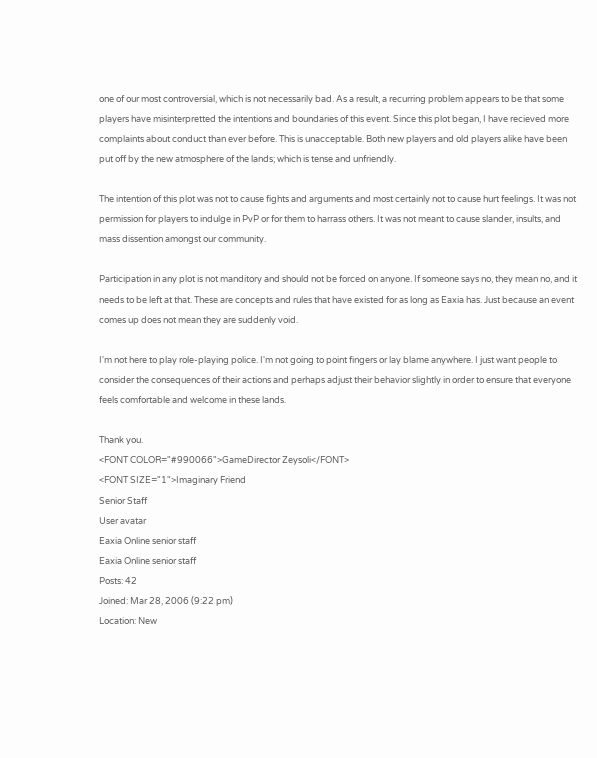one of our most controversial, which is not necessarily bad. As a result, a recurring problem appears to be that some players have misinterpretted the intentions and boundaries of this event. Since this plot began, I have recieved more complaints about conduct than ever before. This is unacceptable. Both new players and old players alike have been put off by the new atmosphere of the lands; which is tense and unfriendly.

The intention of this plot was not to cause fights and arguments and most certainly not to cause hurt feelings. It was not permission for players to indulge in PvP or for them to harrass others. It was not meant to cause slander, insults, and mass dissention amongst our community.

Participation in any plot is not manditory and should not be forced on anyone. If someone says no, they mean no, and it needs to be left at that. These are concepts and rules that have existed for as long as Eaxia has. Just because an event comes up does not mean they are suddenly void.

I'm not here to play role-playing police. I'm not going to point fingers or lay blame anywhere. I just want people to consider the consequences of their actions and perhaps adjust their behavior slightly in order to ensure that everyone feels comfortable and welcome in these lands.

Thank you.
<FONT COLOR="#990066">GameDirector Zeysoli</FONT>
<FONT SIZE="1">Imaginary Friend
Senior Staff
User avatar
Eaxia Online senior staff
Eaxia Online senior staff
Posts: 42
Joined: Mar 28, 2006 (9:22 pm)
Location: New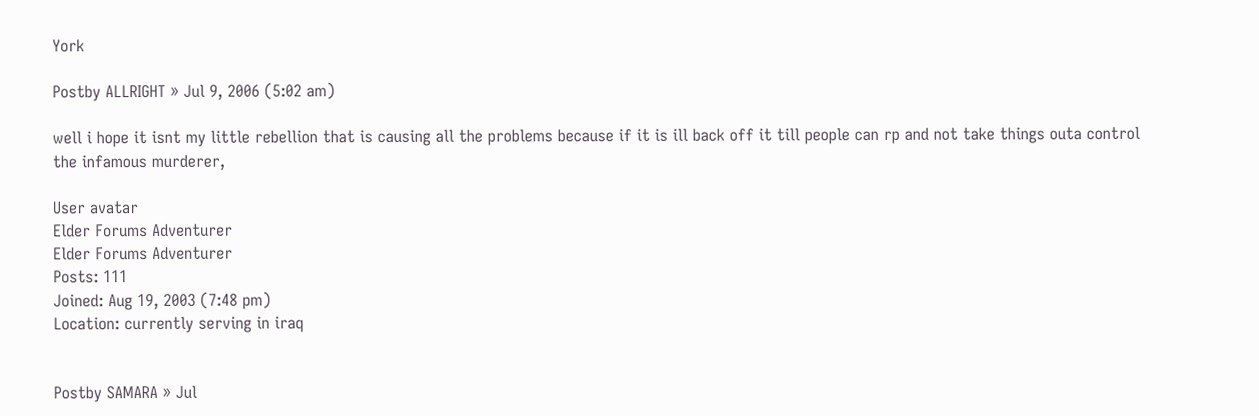York

Postby ALLRIGHT » Jul 9, 2006 (5:02 am)

well i hope it isnt my little rebellion that is causing all the problems because if it is ill back off it till people can rp and not take things outa control
the infamous murderer,

User avatar
Elder Forums Adventurer
Elder Forums Adventurer
Posts: 111
Joined: Aug 19, 2003 (7:48 pm)
Location: currently serving in iraq


Postby SAMARA » Jul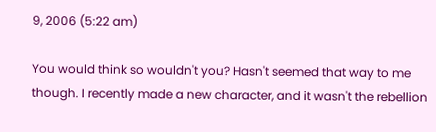9, 2006 (5:22 am)

You would think so wouldn't you? Hasn't seemed that way to me though. I recently made a new character, and it wasn't the rebellion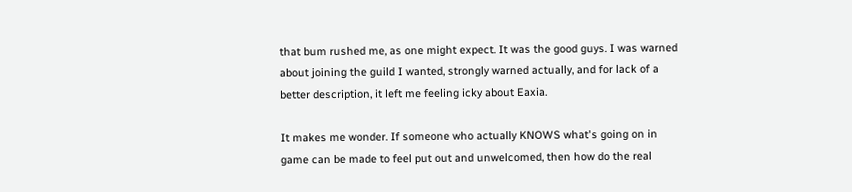that bum rushed me, as one might expect. It was the good guys. I was warned about joining the guild I wanted, strongly warned actually, and for lack of a better description, it left me feeling icky about Eaxia.

It makes me wonder. If someone who actually KNOWS what's going on in game can be made to feel put out and unwelcomed, then how do the real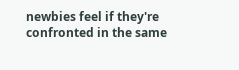newbies feel if they're confronted in the same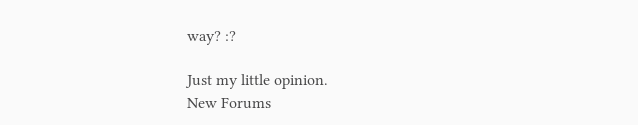way? :?

Just my little opinion.
New Forums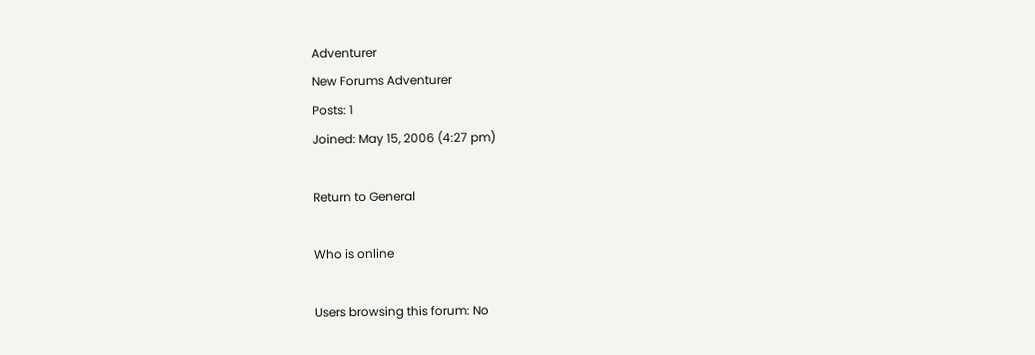Adventurer
New Forums Adventurer
Posts: 1
Joined: May 15, 2006 (4:27 pm)

Return to General

Who is online

Users browsing this forum: No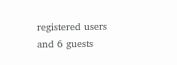registered users and 6 guests